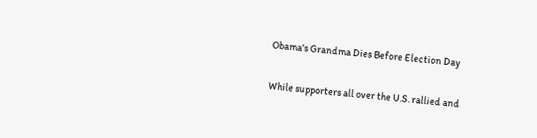Obama's Grandma Dies Before Election Day

While supporters all over the U.S. rallied and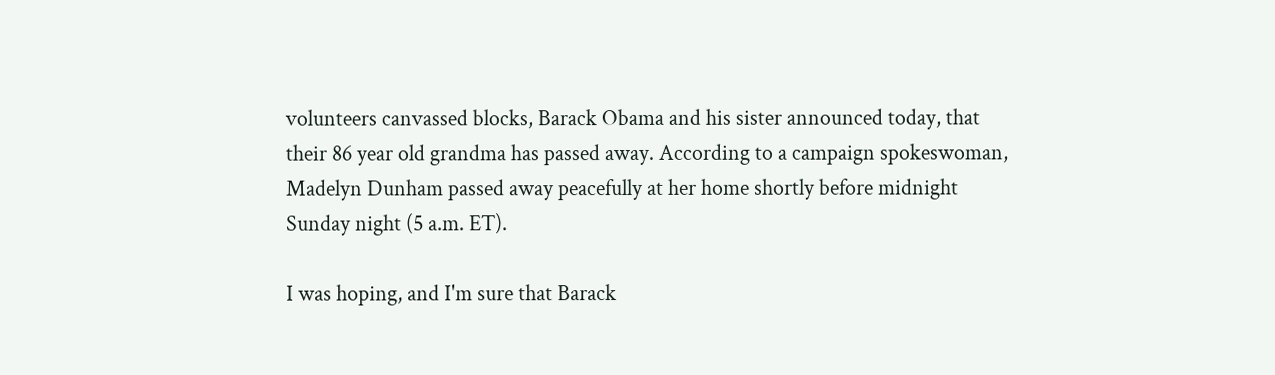volunteers canvassed blocks, Barack Obama and his sister announced today, that their 86 year old grandma has passed away. According to a campaign spokeswoman, Madelyn Dunham passed away peacefully at her home shortly before midnight Sunday night (5 a.m. ET).

I was hoping, and I'm sure that Barack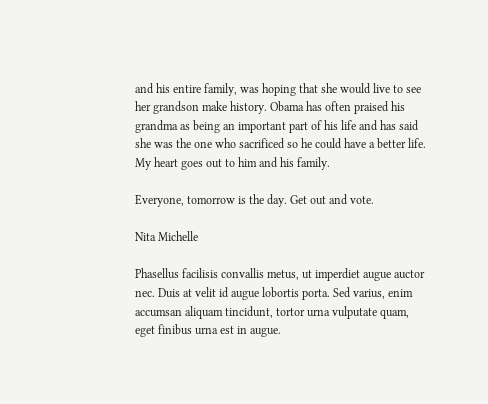and his entire family, was hoping that she would live to see her grandson make history. Obama has often praised his grandma as being an important part of his life and has said she was the one who sacrificed so he could have a better life. My heart goes out to him and his family.

Everyone, tomorrow is the day. Get out and vote.

Nita Michelle

Phasellus facilisis convallis metus, ut imperdiet augue auctor nec. Duis at velit id augue lobortis porta. Sed varius, enim accumsan aliquam tincidunt, tortor urna vulputate quam, eget finibus urna est in augue.